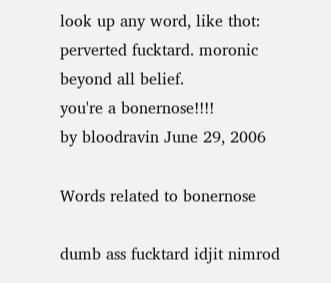look up any word, like thot:
perverted fucktard. moronic beyond all belief.
you're a bonernose!!!!
by bloodravin June 29, 2006

Words related to bonernose

dumb ass fucktard idjit nimrod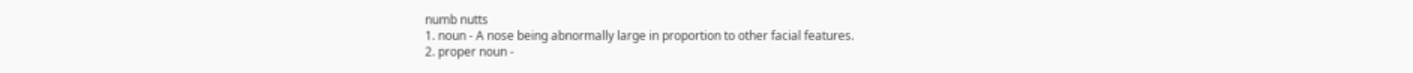numb nutts
1. noun - A nose being abnormally large in proportion to other facial features.
2. proper noun -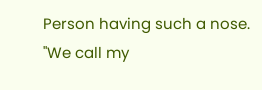Person having such a nose.
"We call my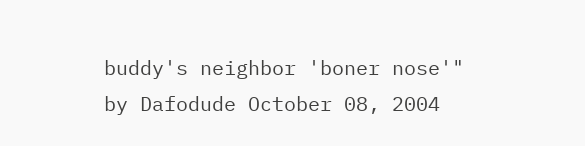buddy's neighbor 'boner nose'"
by Dafodude October 08, 2004